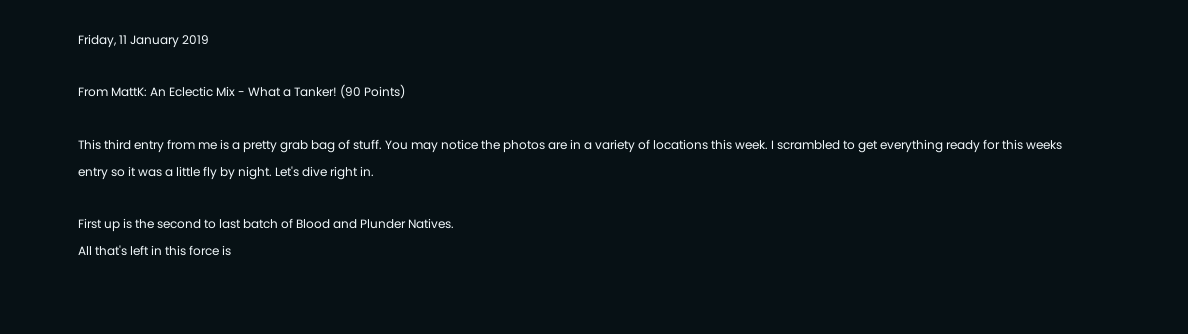Friday, 11 January 2019

From MattK: An Eclectic Mix - What a Tanker! (90 Points)

This third entry from me is a pretty grab bag of stuff. You may notice the photos are in a variety of locations this week. I scrambled to get everything ready for this weeks entry so it was a little fly by night. Let's dive right in.

First up is the second to last batch of Blood and Plunder Natives.
All that's left in this force is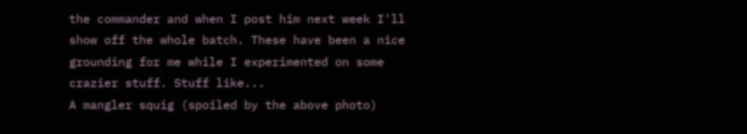the commander and when I post him next week I'll show off the whole batch. These have been a nice grounding for me while I experimented on some crazier stuff. Stuff like...
A mangler squig (spoiled by the above photo)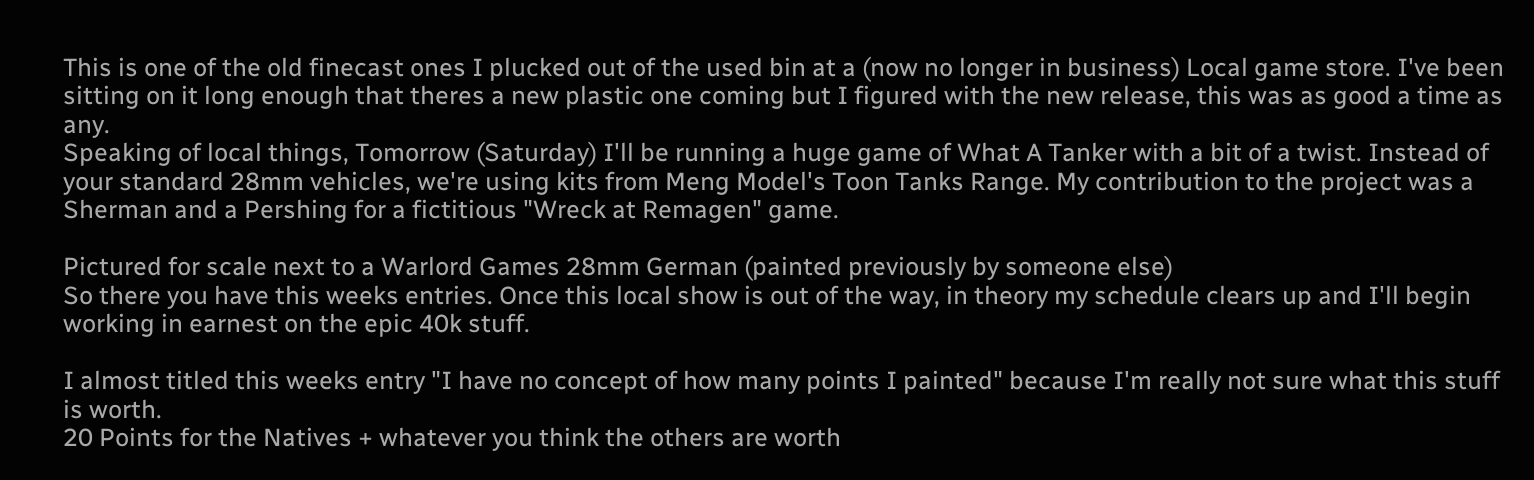This is one of the old finecast ones I plucked out of the used bin at a (now no longer in business) Local game store. I've been sitting on it long enough that theres a new plastic one coming but I figured with the new release, this was as good a time as any.
Speaking of local things, Tomorrow (Saturday) I'll be running a huge game of What A Tanker with a bit of a twist. Instead of your standard 28mm vehicles, we're using kits from Meng Model's Toon Tanks Range. My contribution to the project was a Sherman and a Pershing for a fictitious "Wreck at Remagen" game.

Pictured for scale next to a Warlord Games 28mm German (painted previously by someone else)
So there you have this weeks entries. Once this local show is out of the way, in theory my schedule clears up and I'll begin working in earnest on the epic 40k stuff.

I almost titled this weeks entry "I have no concept of how many points I painted" because I'm really not sure what this stuff is worth.
20 Points for the Natives + whatever you think the others are worth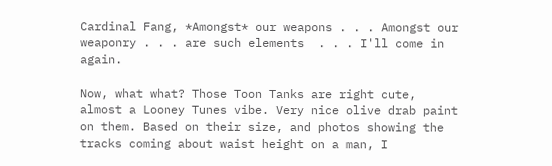Cardinal Fang, *Amongst* our weapons . . . Amongst our weaponry . . . are such elements  . . . I'll come in again.

Now, what what? Those Toon Tanks are right cute, almost a Looney Tunes vibe. Very nice olive drab paint on them. Based on their size, and photos showing the tracks coming about waist height on a man, I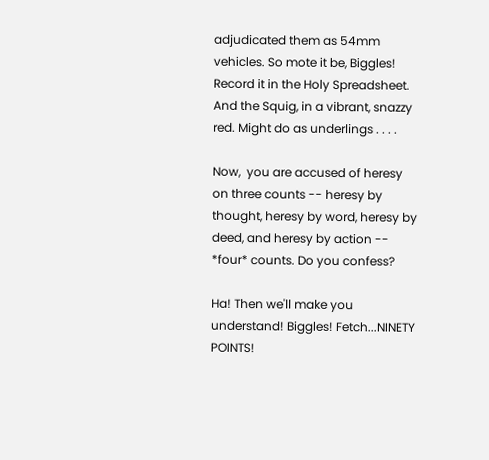adjudicated them as 54mm vehicles. So mote it be, Biggles! Record it in the Holy Spreadsheet. And the Squig, in a vibrant, snazzy red. Might do as underlings . . . .

Now,  you are accused of heresy on three counts -- heresy by thought, heresy by word, heresy by deed, and heresy by action -- *four* counts. Do you confess?

Ha! Then we'll make you understand! Biggles! Fetch...NINETY POINTS!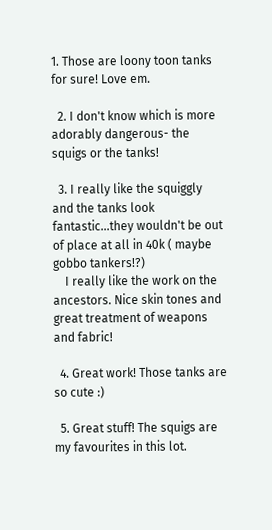1. Those are loony toon tanks for sure! Love em.

  2. I don't know which is more adorably dangerous- the squigs or the tanks!

  3. I really like the squiggly and the tanks look fantastic...they wouldn't be out of place at all in 40k ( maybe gobbo tankers!?)
    I really like the work on the ancestors. Nice skin tones and great treatment of weapons and fabric!

  4. Great work! Those tanks are so cute :)

  5. Great stuff! The squigs are my favourites in this lot.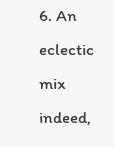6. An eclectic mix indeed,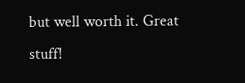but well worth it. Great stuff!